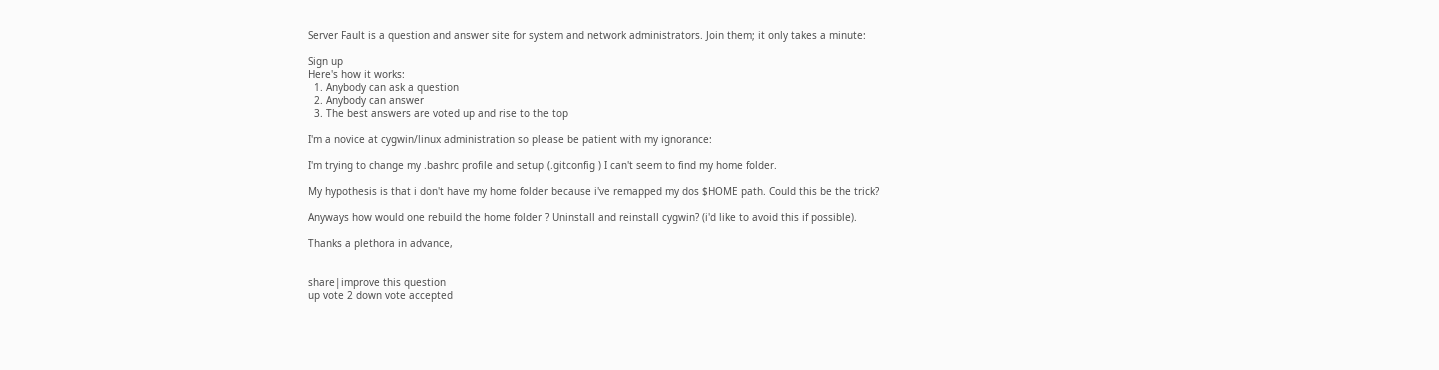Server Fault is a question and answer site for system and network administrators. Join them; it only takes a minute:

Sign up
Here's how it works:
  1. Anybody can ask a question
  2. Anybody can answer
  3. The best answers are voted up and rise to the top

I'm a novice at cygwin/linux administration so please be patient with my ignorance:

I'm trying to change my .bashrc profile and setup (.gitconfig ) I can't seem to find my home folder.

My hypothesis is that i don't have my home folder because i've remapped my dos $HOME path. Could this be the trick?

Anyways how would one rebuild the home folder ? Uninstall and reinstall cygwin? (i'd like to avoid this if possible).

Thanks a plethora in advance,


share|improve this question
up vote 2 down vote accepted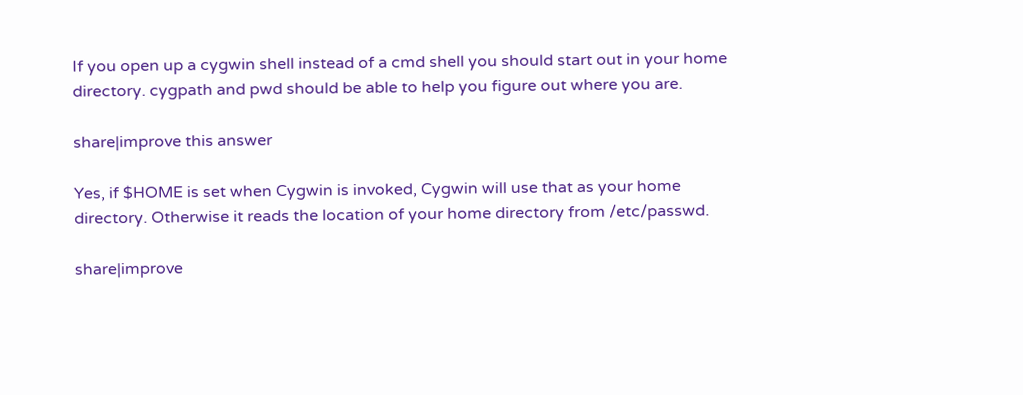If you open up a cygwin shell instead of a cmd shell you should start out in your home directory. cygpath and pwd should be able to help you figure out where you are.

share|improve this answer

Yes, if $HOME is set when Cygwin is invoked, Cygwin will use that as your home directory. Otherwise it reads the location of your home directory from /etc/passwd.

share|improve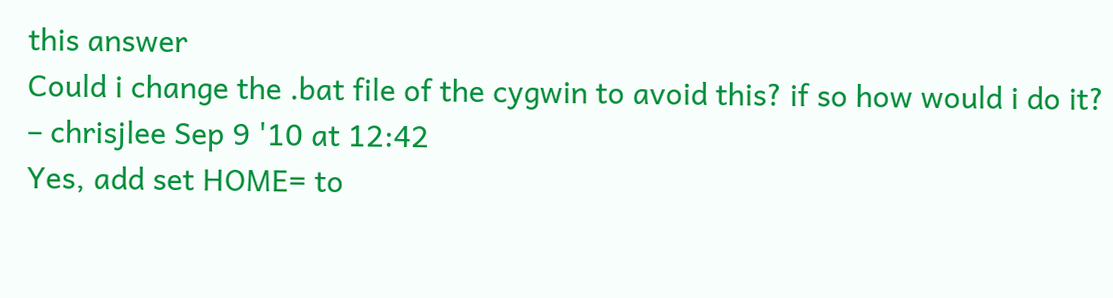this answer
Could i change the .bat file of the cygwin to avoid this? if so how would i do it? – chrisjlee Sep 9 '10 at 12:42
Yes, add set HOME= to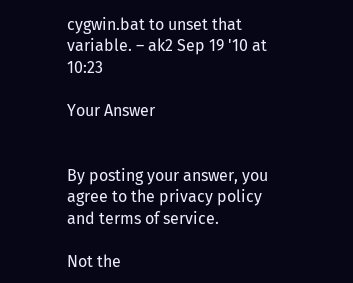cygwin.bat to unset that variable. – ak2 Sep 19 '10 at 10:23

Your Answer


By posting your answer, you agree to the privacy policy and terms of service.

Not the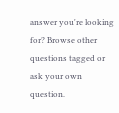answer you're looking for? Browse other questions tagged or ask your own question.